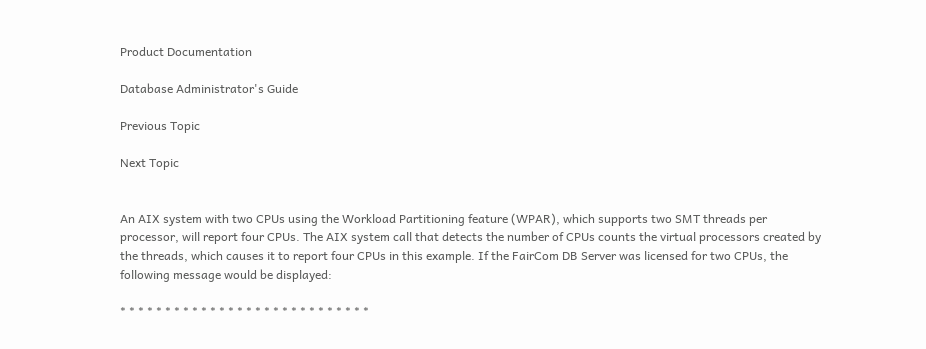Product Documentation

Database Administrator's Guide

Previous Topic

Next Topic


An AIX system with two CPUs using the Workload Partitioning feature (WPAR), which supports two SMT threads per processor, will report four CPUs. The AIX system call that detects the number of CPUs counts the virtual processors created by the threads, which causes it to report four CPUs in this example. If the FairCom DB Server was licensed for two CPUs, the following message would be displayed:

* * * * * * * * * * * * * * * * * * * * * * * * * * * *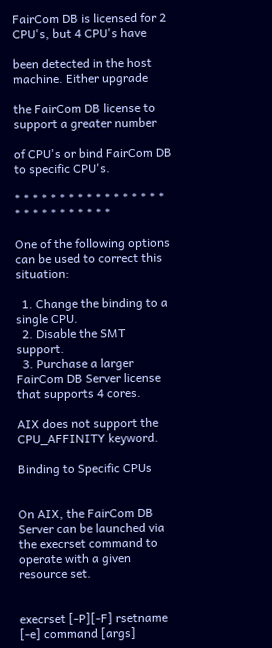FairCom DB is licensed for 2 CPU's, but 4 CPU's have

been detected in the host machine. Either upgrade

the FairCom DB license to support a greater number

of CPU's or bind FairCom DB to specific CPU's.

* * * * * * * * * * * * * * * * * * * * * * * * * * * *

One of the following options can be used to correct this situation:

  1. Change the binding to a single CPU.
  2. Disable the SMT support.
  3. Purchase a larger FairCom DB Server license that supports 4 cores.

AIX does not support the CPU_AFFINITY keyword.

Binding to Specific CPUs


On AIX, the FairCom DB Server can be launched via the execrset command to operate with a given resource set.


execrset [-P][-F] rsetname [-e] command [args]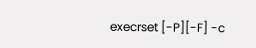execrset [-P][-F] -c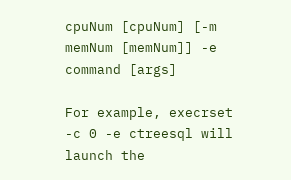cpuNum [cpuNum] [-m memNum [memNum]] -e command [args]

For example, execrset -c 0 -e ctreesql will launch the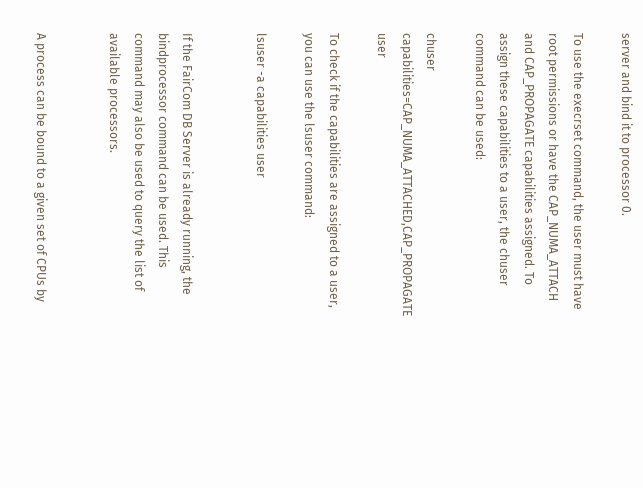server and bind it to processor 0.

To use the execrset command, the user must have root permissions or have the CAP_NUMA_ATTACH and CAP_PROPAGATE capabilities assigned. To assign these capabilities to a user, the chuser command can be used:

chuser capabilities=CAP_NUMA_ATTACHED,CAP_PROPAGATE user

To check if the capabilities are assigned to a user, you can use the lsuser command:

lsuser -a capabilities user


If the FairCom DB Server is already running, the bindprocessor command can be used. This command may also be used to query the list of available processors.


A process can be bound to a given set of CPUs by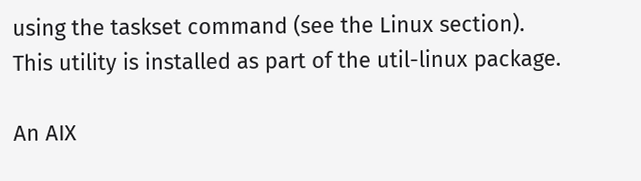using the taskset command (see the Linux section). This utility is installed as part of the util-linux package.

An AIX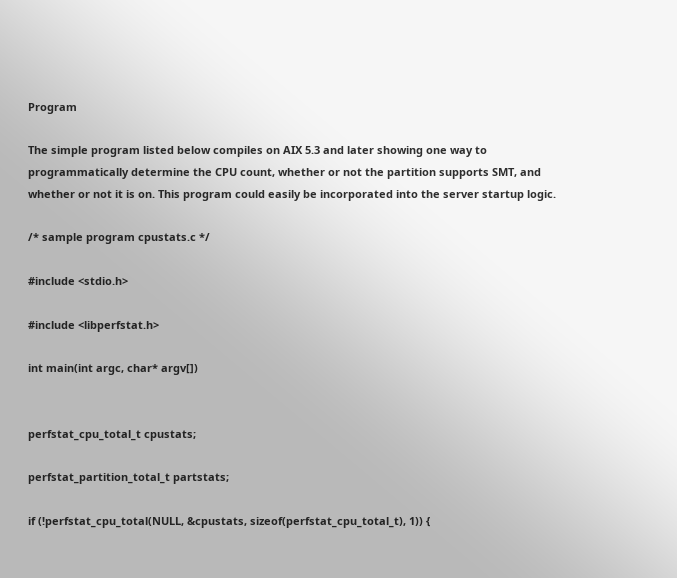Program

The simple program listed below compiles on AIX 5.3 and later showing one way to programmatically determine the CPU count, whether or not the partition supports SMT, and whether or not it is on. This program could easily be incorporated into the server startup logic.

/* sample program cpustats.c */

#include <stdio.h>

#include <libperfstat.h>

int main(int argc, char* argv[])


perfstat_cpu_total_t cpustats;

perfstat_partition_total_t partstats;

if (!perfstat_cpu_total(NULL, &cpustats, sizeof(perfstat_cpu_total_t), 1)) {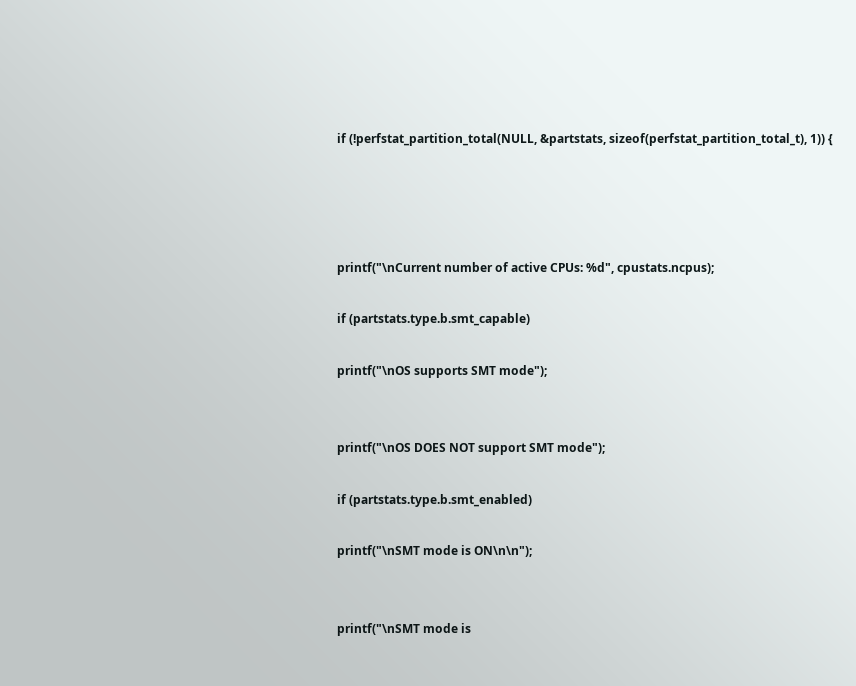if (!perfstat_partition_total(NULL, &partstats, sizeof(perfstat_partition_total_t), 1)) {




printf("\nCurrent number of active CPUs: %d", cpustats.ncpus);

if (partstats.type.b.smt_capable)

printf("\nOS supports SMT mode");


printf("\nOS DOES NOT support SMT mode");

if (partstats.type.b.smt_enabled)

printf("\nSMT mode is ON\n\n");


printf("\nSMT mode is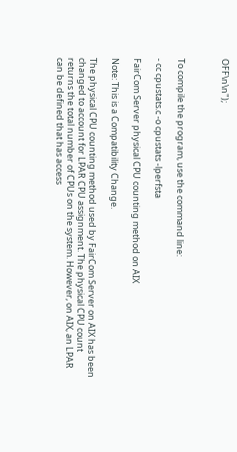OFF\n\n");



To compile the program, use the command line:

- cc cpustats.c -o cpustats -lperfsta

FairCom Server physical CPU counting method on AIX

Note: This is a Compatibility Change.

The physical CPU counting method used by FairCom Server on AIX has been changed to account for LPAR CPU assignment. The physical CPU count returns the total number of CPUs on the system. However, on AIX, an LPAR can be defined that has access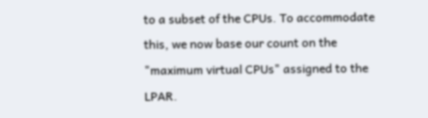to a subset of the CPUs. To accommodate this, we now base our count on the "maximum virtual CPUs" assigned to the LPAR.